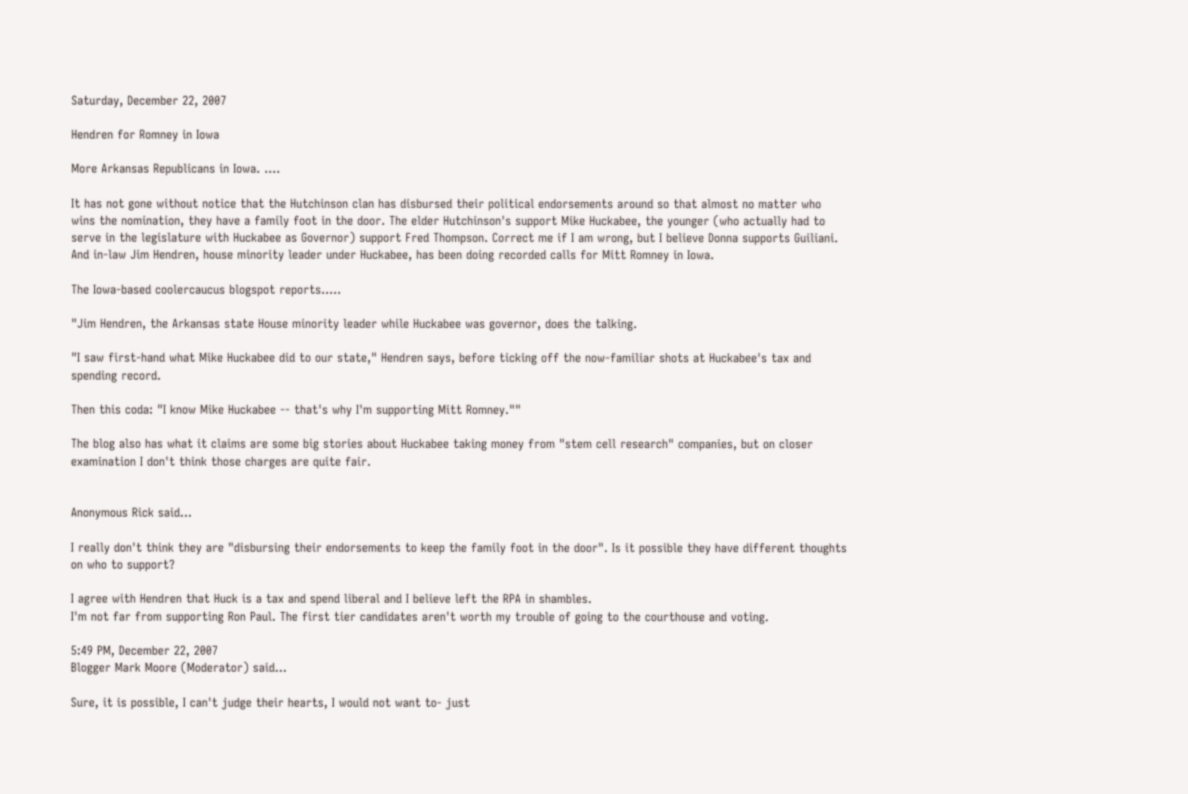Saturday, December 22, 2007

Hendren for Romney in Iowa

More Arkansas Republicans in Iowa. ....

It has not gone without notice that the Hutchinson clan has disbursed their political endorsements around so that almost no matter who wins the nomination, they have a family foot in the door. The elder Hutchinson's support Mike Huckabee, the younger (who actually had to serve in the legislature with Huckabee as Governor) support Fred Thompson. Correct me if I am wrong, but I believe Donna supports Guiliani. And in-law Jim Hendren, house minority leader under Huckabee, has been doing recorded calls for Mitt Romney in Iowa.

The Iowa-based coolercaucus blogspot reports.....

"Jim Hendren, the Arkansas state House minority leader while Huckabee was governor, does the talking.

"I saw first-hand what Mike Huckabee did to our state," Hendren says, before ticking off the now-familiar shots at Huckabee's tax and spending record.

Then this coda: "I know Mike Huckabee -- that's why I'm supporting Mitt Romney.""

The blog also has what it claims are some big stories about Huckabee taking money from "stem cell research" companies, but on closer examination I don't think those charges are quite fair.


Anonymous Rick said...

I really don't think they are "disbursing their endorsements to keep the family foot in the door". Is it possible they have different thoughts on who to support?

I agree with Hendren that Huck is a tax and spend liberal and I believe left the RPA in shambles.
I'm not far from supporting Ron Paul. The first tier candidates aren't worth my trouble of going to the courthouse and voting.

5:49 PM, December 22, 2007
Blogger Mark Moore (Moderator) said...

Sure, it is possible, I can't judge their hearts, I would not want to- just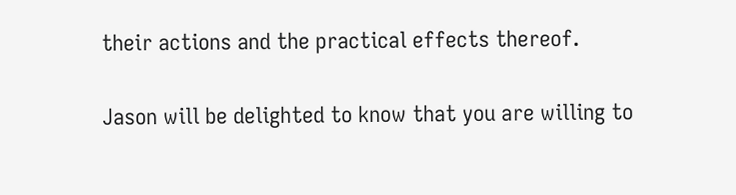their actions and the practical effects thereof.

Jason will be delighted to know that you are willing to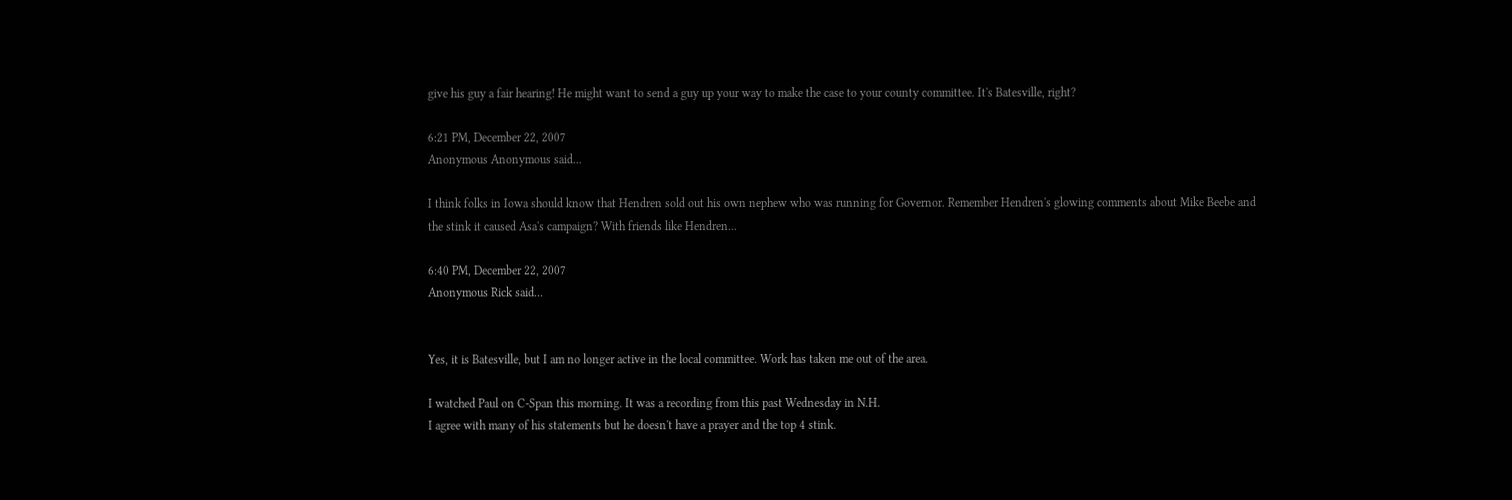give his guy a fair hearing! He might want to send a guy up your way to make the case to your county committee. It's Batesville, right?

6:21 PM, December 22, 2007
Anonymous Anonymous said...

I think folks in Iowa should know that Hendren sold out his own nephew who was running for Governor. Remember Hendren's glowing comments about Mike Beebe and the stink it caused Asa's campaign? With friends like Hendren...

6:40 PM, December 22, 2007
Anonymous Rick said...


Yes, it is Batesville, but I am no longer active in the local committee. Work has taken me out of the area.

I watched Paul on C-Span this morning. It was a recording from this past Wednesday in N.H.
I agree with many of his statements but he doesn't have a prayer and the top 4 stink.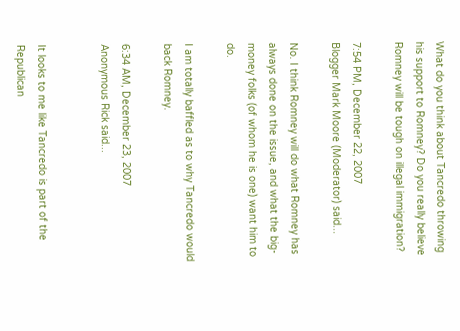What do you think about Tancredo throwing his support to Romney? Do you really believe Romney will be tough on illegal immigration?

7:54 PM, December 22, 2007
Blogger Mark Moore (Moderator) said...

No. I think Romney will do what Romney has always done on the issue, and what the big-money folks (of whom he is one) want him to do.

I am totally baffled as to why Tancredo would back Romney.

6:34 AM, December 23, 2007
Anonymous Rick said...


It looks to me like Tancredo is part of the Republican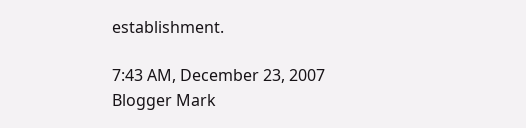establishment.

7:43 AM, December 23, 2007
Blogger Mark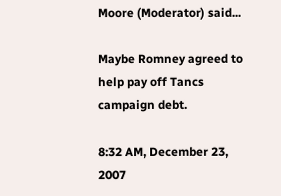Moore (Moderator) said...

Maybe Romney agreed to help pay off Tancs campaign debt.

8:32 AM, December 23, 2007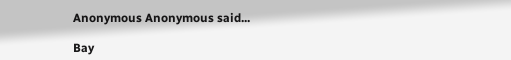Anonymous Anonymous said...

Bay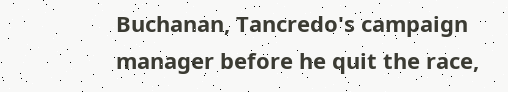Buchanan, Tancredo's campaign manager before he quit the race,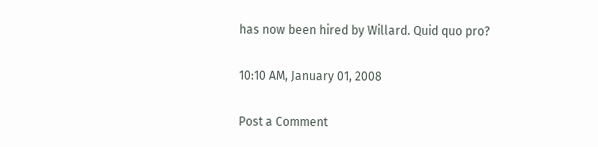has now been hired by Willard. Quid quo pro?

10:10 AM, January 01, 2008

Post a Comment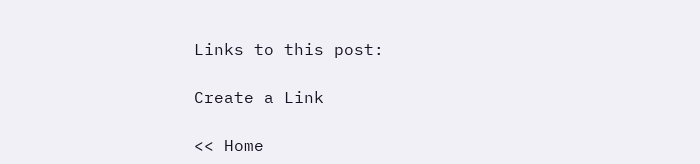Links to this post:

Create a Link

<< Home